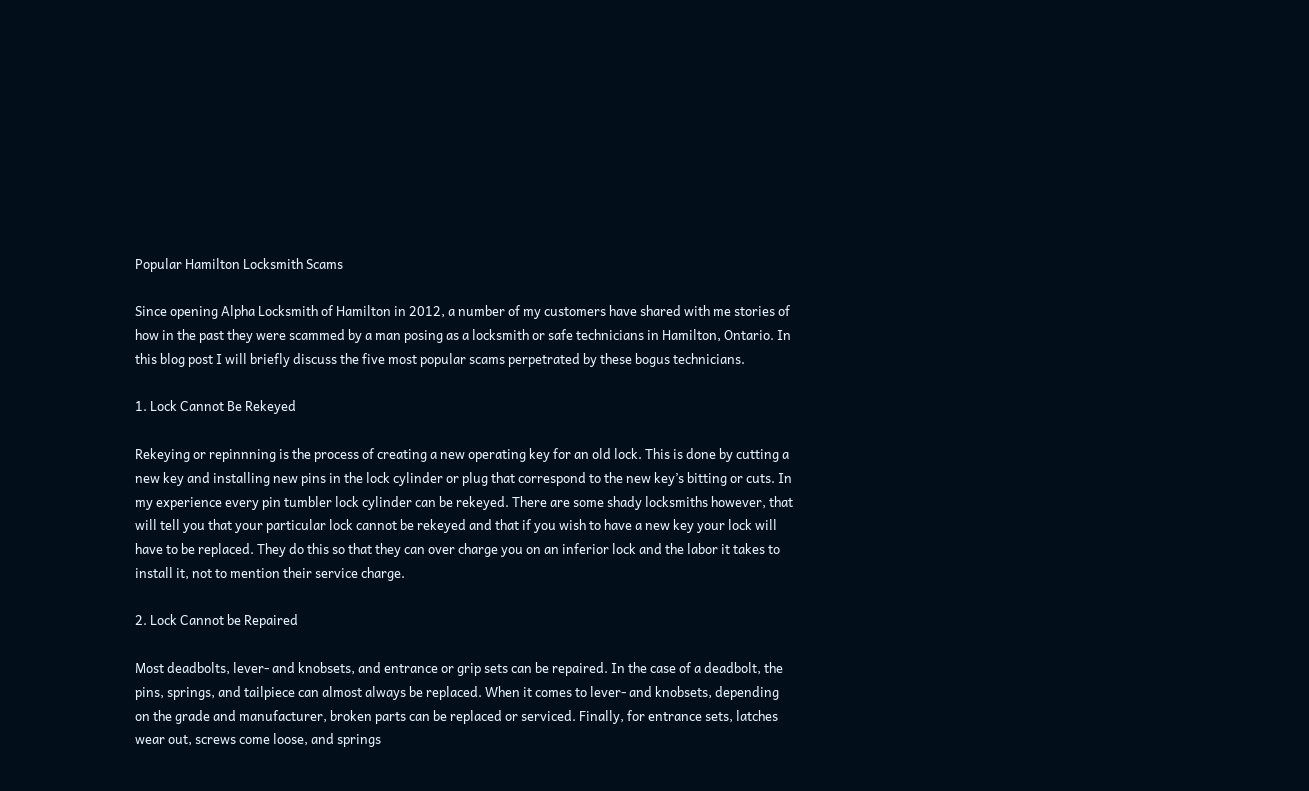Popular Hamilton Locksmith Scams

Since opening Alpha Locksmith of Hamilton in 2012, a number of my customers have shared with me stories of how in the past they were scammed by a man posing as a locksmith or safe technicians in Hamilton, Ontario. In this blog post I will briefly discuss the five most popular scams perpetrated by these bogus technicians.

1. Lock Cannot Be Rekeyed

Rekeying or repinnning is the process of creating a new operating key for an old lock. This is done by cutting a new key and installing new pins in the lock cylinder or plug that correspond to the new key’s bitting or cuts. In my experience every pin tumbler lock cylinder can be rekeyed. There are some shady locksmiths however, that will tell you that your particular lock cannot be rekeyed and that if you wish to have a new key your lock will have to be replaced. They do this so that they can over charge you on an inferior lock and the labor it takes to install it, not to mention their service charge.

2. Lock Cannot be Repaired

Most deadbolts, lever- and knobsets, and entrance or grip sets can be repaired. In the case of a deadbolt, the pins, springs, and tailpiece can almost always be replaced. When it comes to lever- and knobsets, depending on the grade and manufacturer, broken parts can be replaced or serviced. Finally, for entrance sets, latches wear out, screws come loose, and springs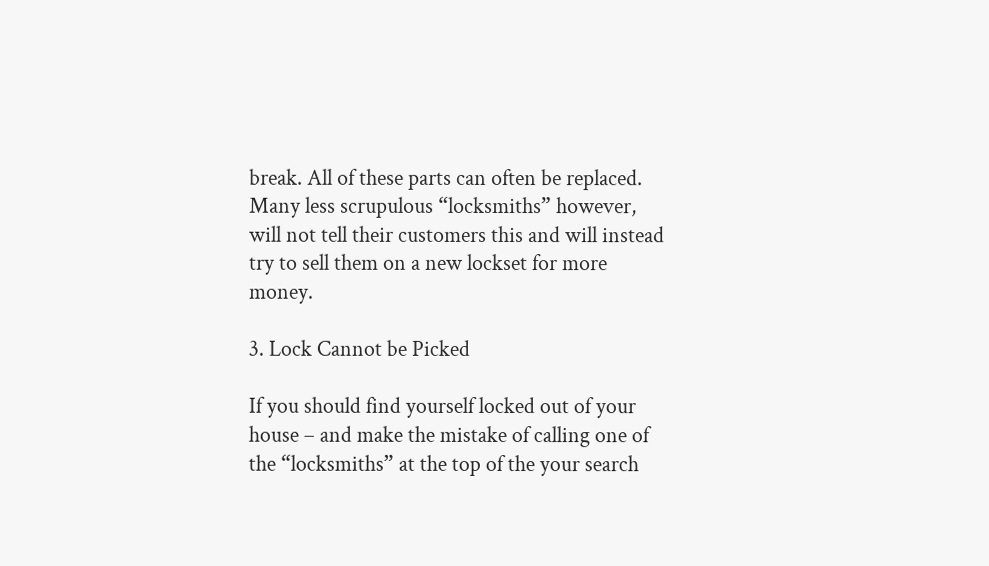break. All of these parts can often be replaced. Many less scrupulous “locksmiths” however, will not tell their customers this and will instead try to sell them on a new lockset for more money.

3. Lock Cannot be Picked

If you should find yourself locked out of your house – and make the mistake of calling one of the “locksmiths” at the top of the your search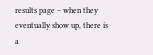results page – when they eventually show up, there is a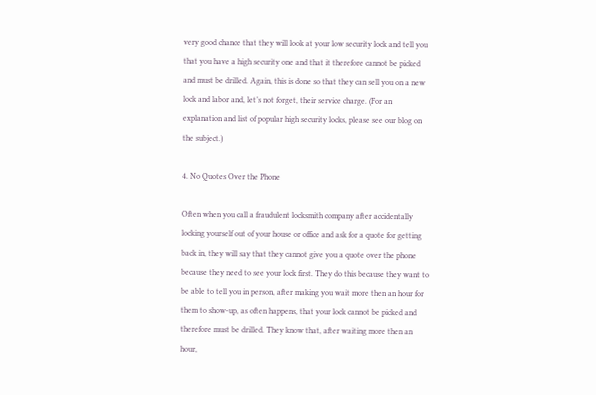very good chance that they will look at your low security lock and tell you that you have a high security one and that it therefore cannot be picked and must be drilled. Again, this is done so that they can sell you on a new lock and labor and, let’s not forget, their service charge. (For an explanation and list of popular high security locks, please see our blog on the subject.)

4. No Quotes Over the Phone

Often when you call a fraudulent locksmith company after accidentally locking yourself out of your house or office and ask for a quote for getting back in, they will say that they cannot give you a quote over the phone because they need to see your lock first. They do this because they want to be able to tell you in person, after making you wait more then an hour for them to show-up, as often happens, that your lock cannot be picked and therefore must be drilled. They know that, after waiting more then an hour,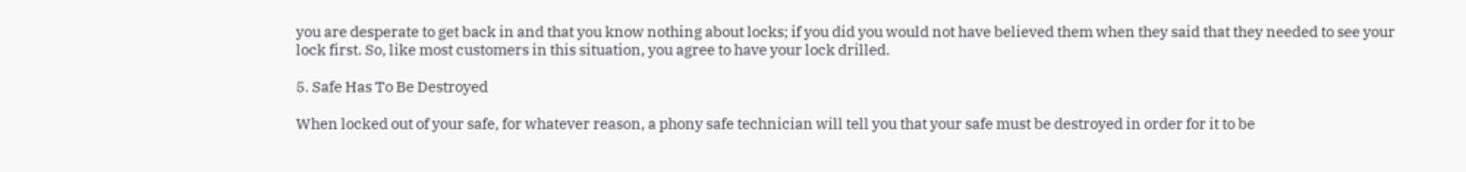you are desperate to get back in and that you know nothing about locks; if you did you would not have believed them when they said that they needed to see your lock first. So, like most customers in this situation, you agree to have your lock drilled.

5. Safe Has To Be Destroyed

When locked out of your safe, for whatever reason, a phony safe technician will tell you that your safe must be destroyed in order for it to be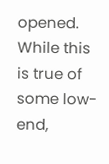opened. While this is true of some low-end,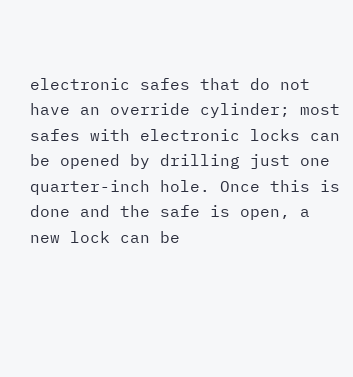electronic safes that do not have an override cylinder; most safes with electronic locks can be opened by drilling just one quarter-inch hole. Once this is done and the safe is open, a new lock can be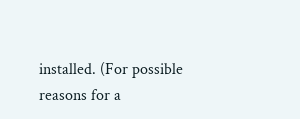installed. (For possible reasons for a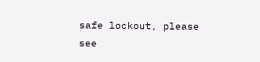safe lockout, please see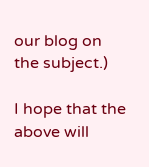our blog on the subject.)

I hope that the above will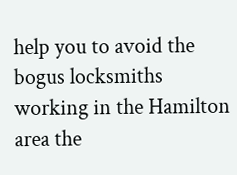help you to avoid the bogus locksmiths working in the Hamilton area the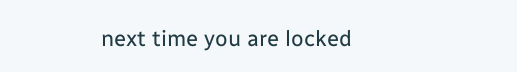next time you are locked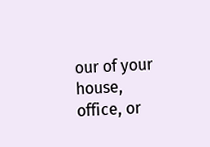our of your house, office, or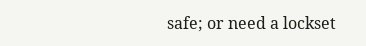safe; or need a lockset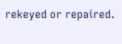rekeyed or repaired.